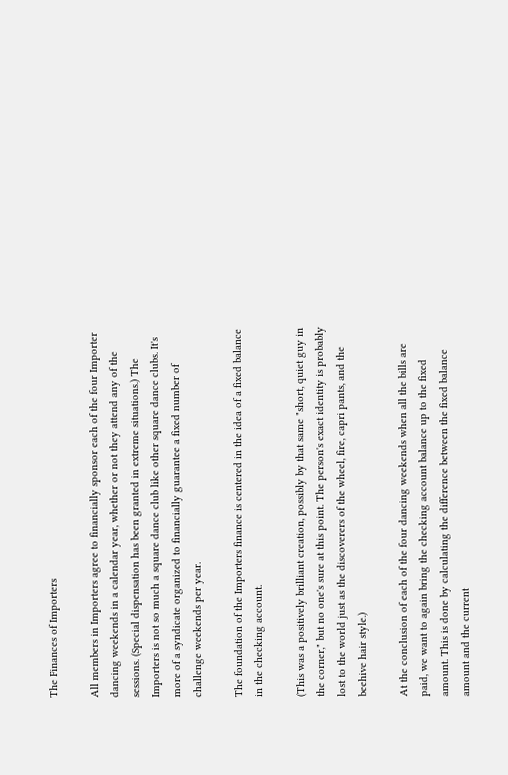The Finances of Importers

All members in Importers agree to financially sponsor each of the four Importer dancing weekends in a calendar year, whether or not they attend any of the sessions. (Special dispensation has been granted in extreme situations.) The Importers is not so much a square dance club like other square dance clubs. It's more of a syndicate organized to financially guarantee a fixed number of challenge weekends per year.

The foundation of the Importers finance is centered in the idea of a fixed balance in the checking account.

(This was a positively brilliant creation, possibly by that same "short, quiet guy in the corner," but no one's sure at this point. The person's exact identity is probably lost to the world just as the discoverers of the wheel, fire, capri pants, and the beehive hair style.)

At the conclusion of each of the four dancing weekends when all the bills are paid, we want to again bring the checking account balance up to the fixed amount. This is done by calculating the difference between the fixed balance amount and the current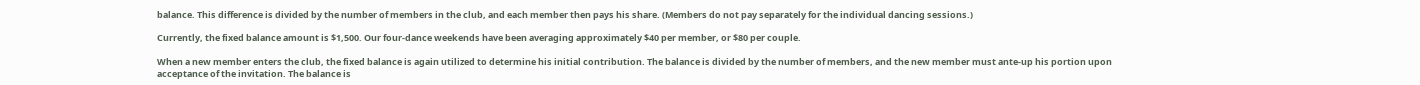balance. This difference is divided by the number of members in the club, and each member then pays his share. (Members do not pay separately for the individual dancing sessions.)

Currently, the fixed balance amount is $1,500. Our four-dance weekends have been averaging approximately $40 per member, or $80 per couple.

When a new member enters the club, the fixed balance is again utilized to determine his initial contribution. The balance is divided by the number of members, and the new member must ante-up his portion upon acceptance of the invitation. The balance is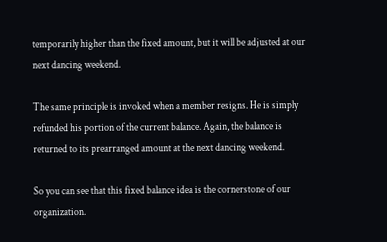temporarily higher than the fixed amount, but it will be adjusted at our next dancing weekend.

The same principle is invoked when a member resigns. He is simply refunded his portion of the current balance. Again, the balance is returned to its prearranged amount at the next dancing weekend.

So you can see that this fixed balance idea is the cornerstone of our organization.